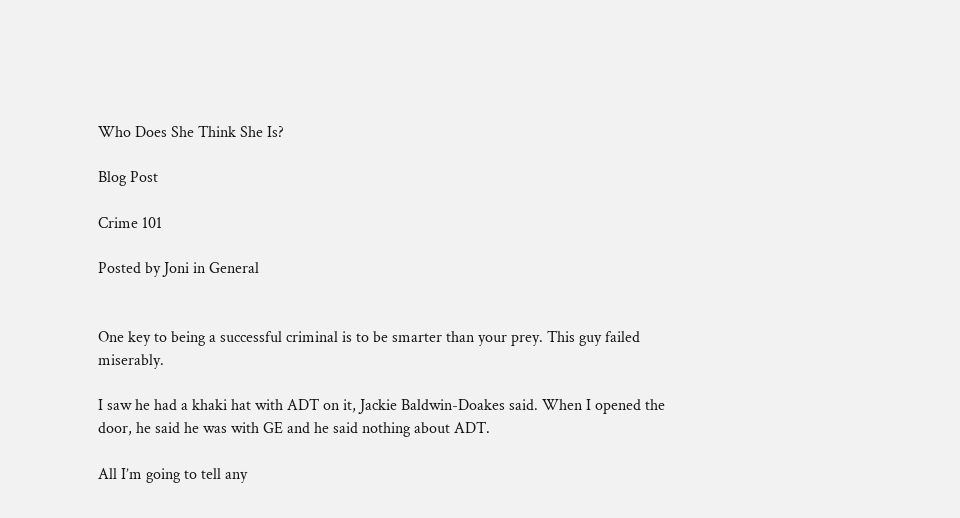Who Does She Think She Is?

Blog Post

Crime 101

Posted by Joni in General


One key to being a successful criminal is to be smarter than your prey. This guy failed miserably.

I saw he had a khaki hat with ADT on it, Jackie Baldwin-Doakes said. When I opened the door, he said he was with GE and he said nothing about ADT.

All I’m going to tell any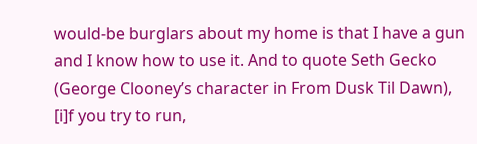would-be burglars about my home is that I have a gun and I know how to use it. And to quote Seth Gecko (George Clooney’s character in From Dusk Til Dawn), [i]f you try to run,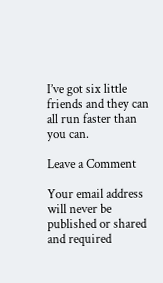I’ve got six little friends and they can all run faster than you can.

Leave a Comment

Your email address will never be published or shared and required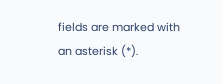fields are marked with an asterisk (*).